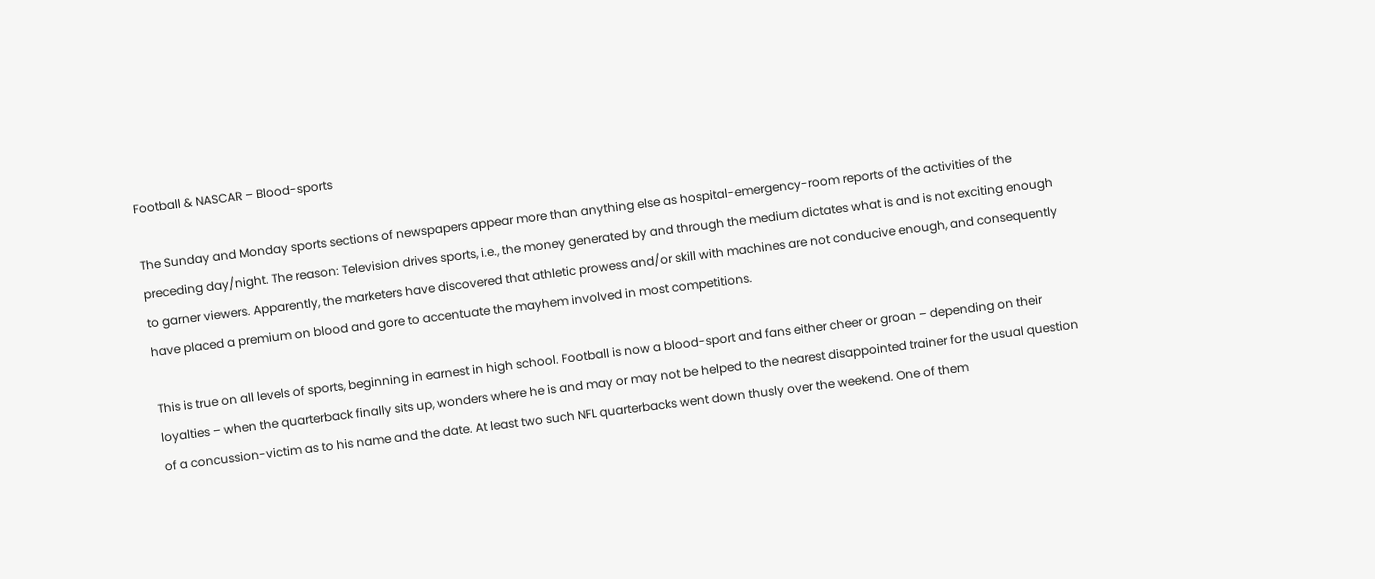Football & NASCAR – Blood-sports

The Sunday and Monday sports sections of newspapers appear more than anything else as hospital-emergency-room reports of the activities of the preceding day/night. The reason: Television drives sports, i.e., the money generated by and through the medium dictates what is and is not exciting enough to garner viewers. Apparently, the marketers have discovered that athletic prowess and/or skill with machines are not conducive enough, and consequently have placed a premium on blood and gore to accentuate the mayhem involved in most competitions.

This is true on all levels of sports, beginning in earnest in high school. Football is now a blood-sport and fans either cheer or groan – depending on their loyalties – when the quarterback finally sits up, wonders where he is and may or may not be helped to the nearest disappointed trainer for the usual question of a concussion-victim as to his name and the date. At least two such NFL quarterbacks went down thusly over the weekend. One of them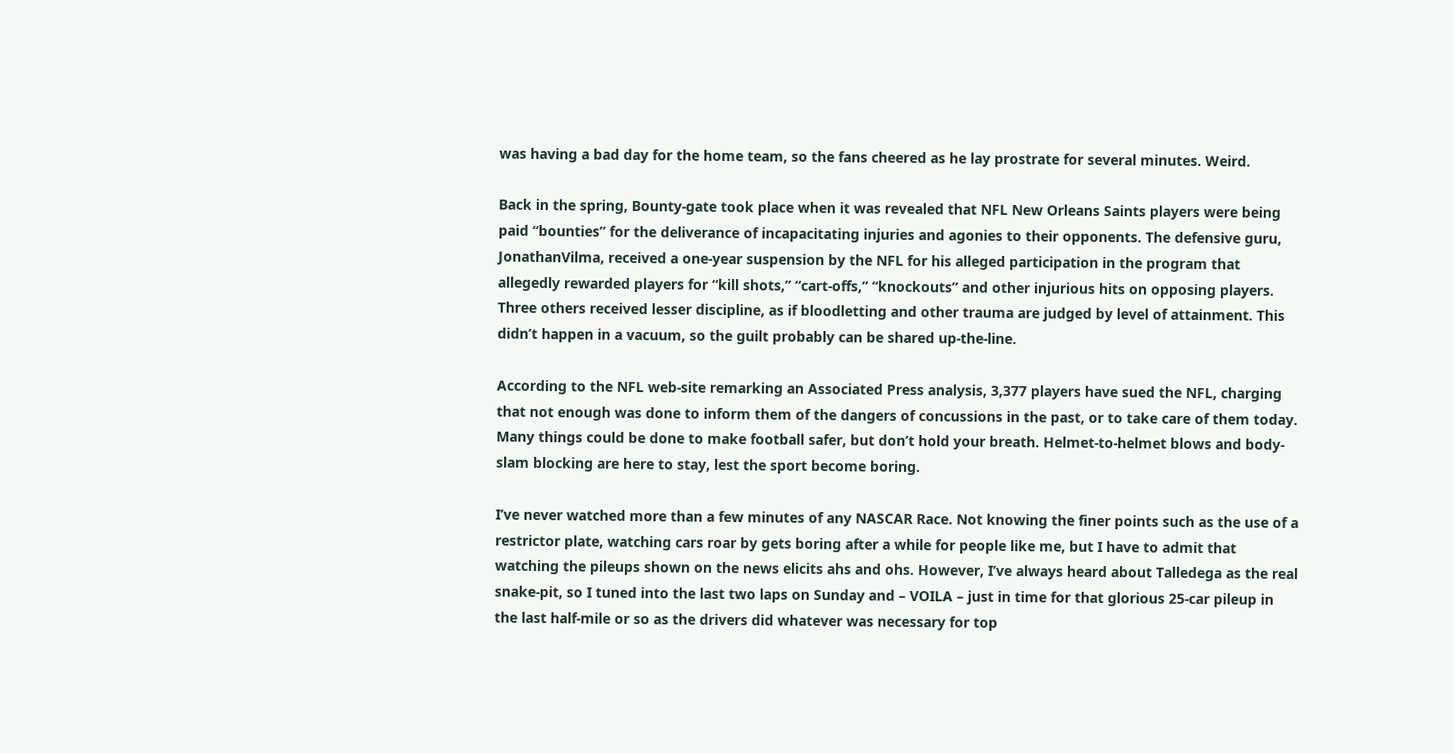was having a bad day for the home team, so the fans cheered as he lay prostrate for several minutes. Weird.

Back in the spring, Bounty-gate took place when it was revealed that NFL New Orleans Saints players were being paid “bounties” for the deliverance of incapacitating injuries and agonies to their opponents. The defensive guru, JonathanVilma, received a one-year suspension by the NFL for his alleged participation in the program that allegedly rewarded players for “kill shots,” “cart-offs,” “knockouts” and other injurious hits on opposing players. Three others received lesser discipline, as if bloodletting and other trauma are judged by level of attainment. This didn’t happen in a vacuum, so the guilt probably can be shared up-the-line.

According to the NFL web-site remarking an Associated Press analysis, 3,377 players have sued the NFL, charging that not enough was done to inform them of the dangers of concussions in the past, or to take care of them today. Many things could be done to make football safer, but don’t hold your breath. Helmet-to-helmet blows and body-slam blocking are here to stay, lest the sport become boring.

I’ve never watched more than a few minutes of any NASCAR Race. Not knowing the finer points such as the use of a restrictor plate, watching cars roar by gets boring after a while for people like me, but I have to admit that watching the pileups shown on the news elicits ahs and ohs. However, I’ve always heard about Talledega as the real snake-pit, so I tuned into the last two laps on Sunday and – VOILA – just in time for that glorious 25-car pileup in the last half-mile or so as the drivers did whatever was necessary for top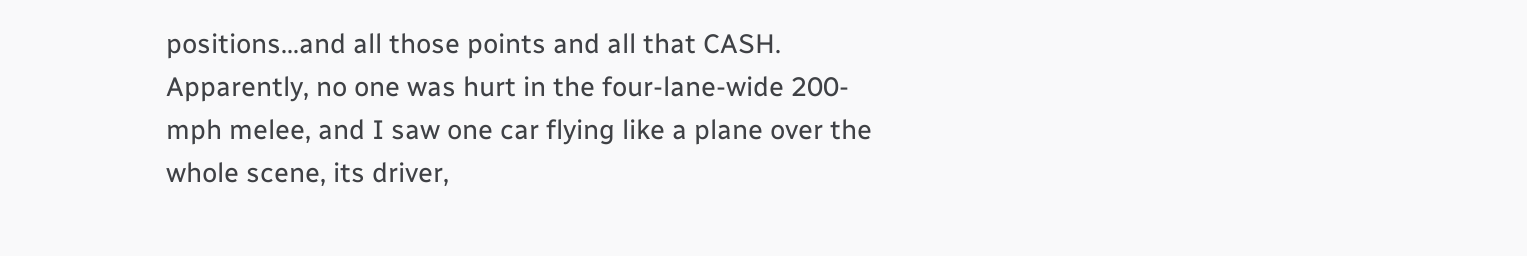positions…and all those points and all that CASH. Apparently, no one was hurt in the four-lane-wide 200-mph melee, and I saw one car flying like a plane over the whole scene, its driver,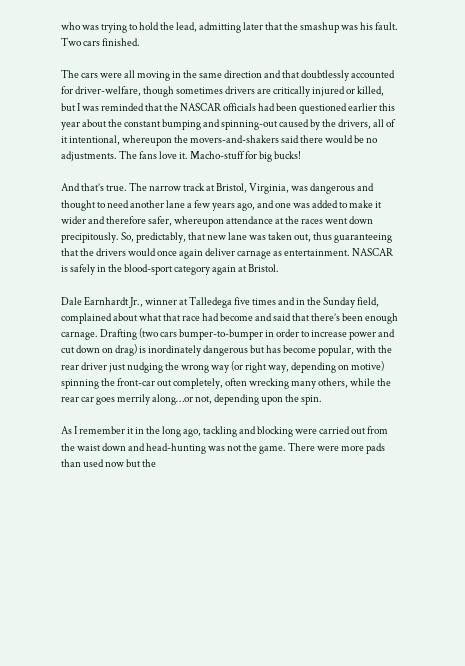who was trying to hold the lead, admitting later that the smashup was his fault. Two cars finished.

The cars were all moving in the same direction and that doubtlessly accounted for driver-welfare, though sometimes drivers are critically injured or killed, but I was reminded that the NASCAR officials had been questioned earlier this year about the constant bumping and spinning-out caused by the drivers, all of it intentional, whereupon the movers-and-shakers said there would be no adjustments. The fans love it. Macho-stuff for big bucks!

And that’s true. The narrow track at Bristol, Virginia, was dangerous and thought to need another lane a few years ago, and one was added to make it wider and therefore safer, whereupon attendance at the races went down precipitously. So, predictably, that new lane was taken out, thus guaranteeing that the drivers would once again deliver carnage as entertainment. NASCAR is safely in the blood-sport category again at Bristol.

Dale Earnhardt Jr., winner at Talledega five times and in the Sunday field, complained about what that race had become and said that there’s been enough carnage. Drafting (two cars bumper-to-bumper in order to increase power and cut down on drag) is inordinately dangerous but has become popular, with the rear driver just nudging the wrong way (or right way, depending on motive) spinning the front-car out completely, often wrecking many others, while the rear car goes merrily along…or not, depending upon the spin.

As I remember it in the long ago, tackling and blocking were carried out from the waist down and head-hunting was not the game. There were more pads than used now but the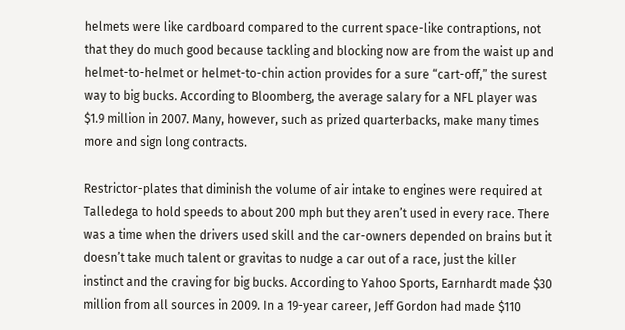helmets were like cardboard compared to the current space-like contraptions, not that they do much good because tackling and blocking now are from the waist up and helmet-to-helmet or helmet-to-chin action provides for a sure “cart-off,” the surest way to big bucks. According to Bloomberg, the average salary for a NFL player was $1.9 million in 2007. Many, however, such as prized quarterbacks, make many times more and sign long contracts.

Restrictor-plates that diminish the volume of air intake to engines were required at Talledega to hold speeds to about 200 mph but they aren’t used in every race. There was a time when the drivers used skill and the car-owners depended on brains but it doesn’t take much talent or gravitas to nudge a car out of a race, just the killer instinct and the craving for big bucks. According to Yahoo Sports, Earnhardt made $30 million from all sources in 2009. In a 19-year career, Jeff Gordon had made $110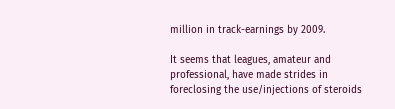million in track-earnings by 2009.

It seems that leagues, amateur and professional, have made strides in foreclosing the use/injections of steroids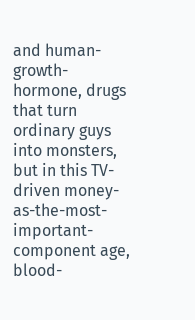and human-growth-hormone, drugs that turn ordinary guys into monsters, but in this TV-driven money-as-the-most-important-component age, blood-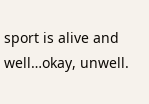sport is alive and well…okay, unwell.